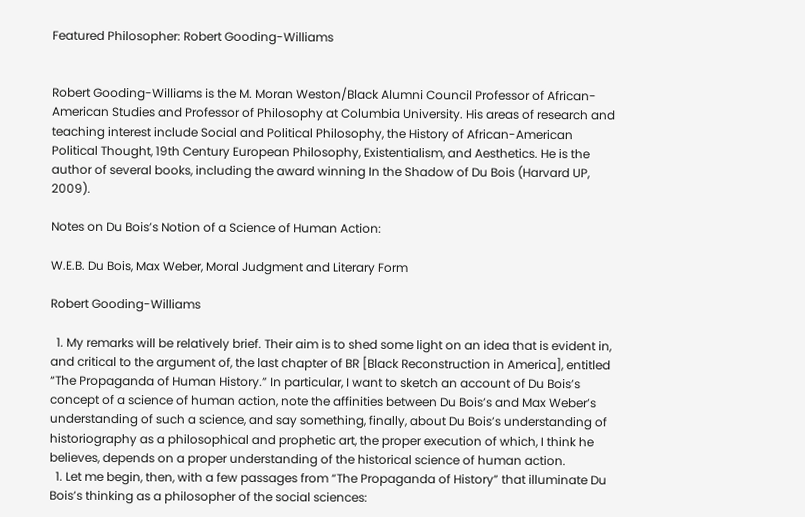Featured Philosopher: Robert Gooding-Williams


Robert Gooding-Williams is the M. Moran Weston/Black Alumni Council Professor of African-American Studies and Professor of Philosophy at Columbia University. His areas of research and teaching interest include Social and Political Philosophy, the History of African-American Political Thought, 19th Century European Philosophy, Existentialism, and Aesthetics. He is the author of several books, including the award winning In the Shadow of Du Bois (Harvard UP, 2009).

Notes on Du Bois’s Notion of a Science of Human Action:

W.E.B. Du Bois, Max Weber, Moral Judgment and Literary Form

Robert Gooding-Williams

  1. My remarks will be relatively brief. Their aim is to shed some light on an idea that is evident in, and critical to the argument of, the last chapter of BR [Black Reconstruction in America], entitled “The Propaganda of Human History.” In particular, I want to sketch an account of Du Bois’s concept of a science of human action, note the affinities between Du Bois’s and Max Weber’s understanding of such a science, and say something, finally, about Du Bois’s understanding of historiography as a philosophical and prophetic art, the proper execution of which, I think he believes, depends on a proper understanding of the historical science of human action.
  1. Let me begin, then, with a few passages from “The Propaganda of History” that illuminate Du Bois’s thinking as a philosopher of the social sciences: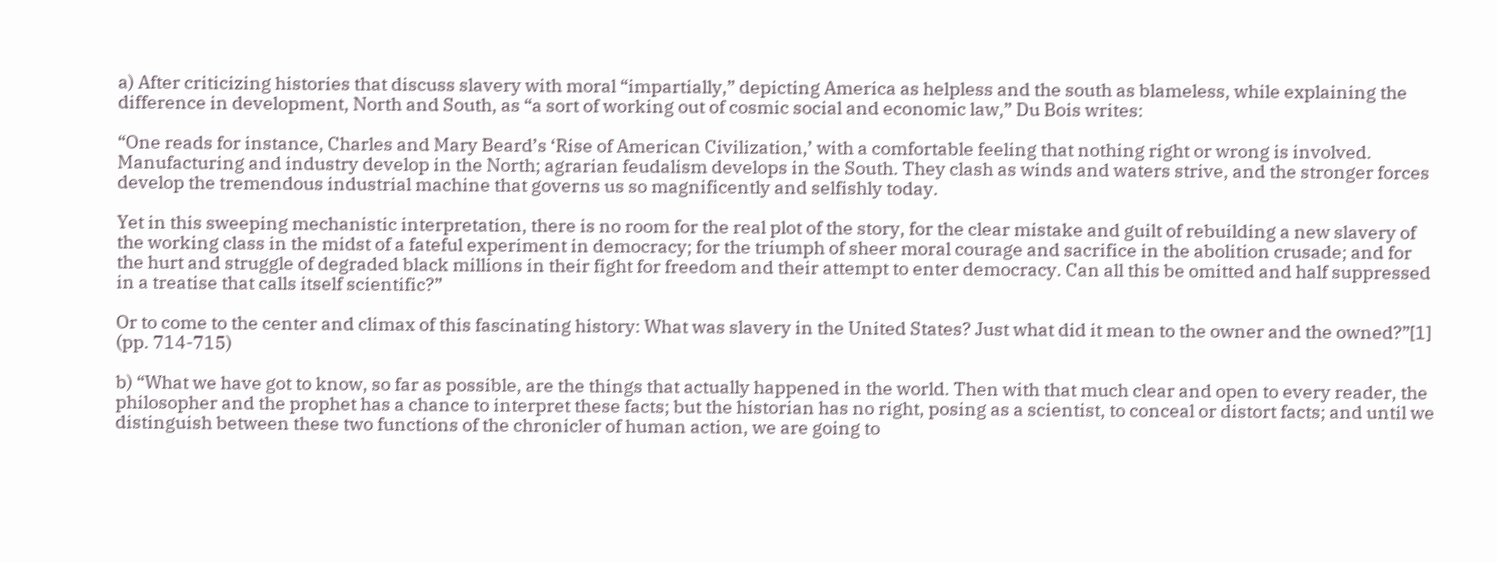a) After criticizing histories that discuss slavery with moral “impartially,” depicting America as helpless and the south as blameless, while explaining the difference in development, North and South, as “a sort of working out of cosmic social and economic law,” Du Bois writes:

“One reads for instance, Charles and Mary Beard’s ‘Rise of American Civilization,’ with a comfortable feeling that nothing right or wrong is involved. Manufacturing and industry develop in the North; agrarian feudalism develops in the South. They clash as winds and waters strive, and the stronger forces develop the tremendous industrial machine that governs us so magnificently and selfishly today.

Yet in this sweeping mechanistic interpretation, there is no room for the real plot of the story, for the clear mistake and guilt of rebuilding a new slavery of the working class in the midst of a fateful experiment in democracy; for the triumph of sheer moral courage and sacrifice in the abolition crusade; and for the hurt and struggle of degraded black millions in their fight for freedom and their attempt to enter democracy. Can all this be omitted and half suppressed in a treatise that calls itself scientific?”

Or to come to the center and climax of this fascinating history: What was slavery in the United States? Just what did it mean to the owner and the owned?”[1] (pp. 714-715)

b) “What we have got to know, so far as possible, are the things that actually happened in the world. Then with that much clear and open to every reader, the philosopher and the prophet has a chance to interpret these facts; but the historian has no right, posing as a scientist, to conceal or distort facts; and until we distinguish between these two functions of the chronicler of human action, we are going to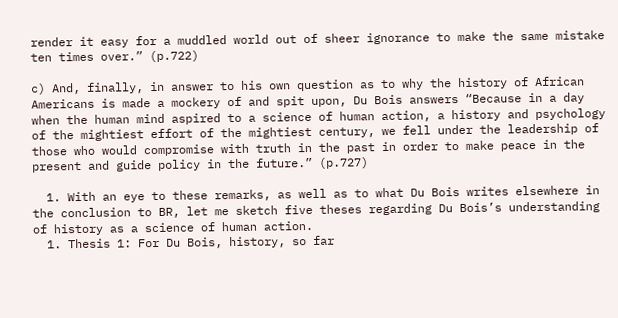render it easy for a muddled world out of sheer ignorance to make the same mistake ten times over.” (p.722)

c) And, finally, in answer to his own question as to why the history of African Americans is made a mockery of and spit upon, Du Bois answers “Because in a day when the human mind aspired to a science of human action, a history and psychology of the mightiest effort of the mightiest century, we fell under the leadership of those who would compromise with truth in the past in order to make peace in the present and guide policy in the future.” (p.727)

  1. With an eye to these remarks, as well as to what Du Bois writes elsewhere in the conclusion to BR, let me sketch five theses regarding Du Bois’s understanding of history as a science of human action.
  1. Thesis 1: For Du Bois, history, so far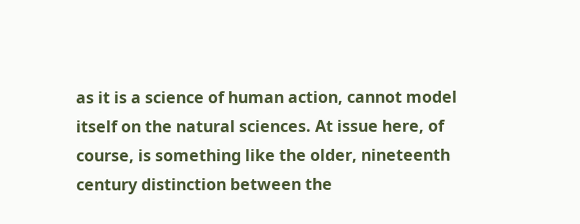as it is a science of human action, cannot model itself on the natural sciences. At issue here, of course, is something like the older, nineteenth century distinction between the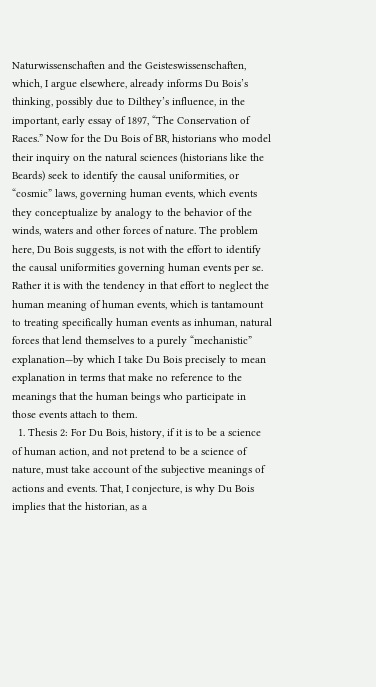Naturwissenschaften and the Geisteswissenschaften, which, I argue elsewhere, already informs Du Bois’s thinking, possibly due to Dilthey’s influence, in the important, early essay of 1897, “The Conservation of Races.” Now for the Du Bois of BR, historians who model their inquiry on the natural sciences (historians like the Beards) seek to identify the causal uniformities, or “cosmic” laws, governing human events, which events they conceptualize by analogy to the behavior of the winds, waters and other forces of nature. The problem here, Du Bois suggests, is not with the effort to identify the causal uniformities governing human events per se. Rather it is with the tendency in that effort to neglect the human meaning of human events, which is tantamount to treating specifically human events as inhuman, natural forces that lend themselves to a purely “mechanistic” explanation—by which I take Du Bois precisely to mean explanation in terms that make no reference to the meanings that the human beings who participate in those events attach to them.
  1. Thesis 2: For Du Bois, history, if it is to be a science of human action, and not pretend to be a science of nature, must take account of the subjective meanings of actions and events. That, I conjecture, is why Du Bois implies that the historian, as a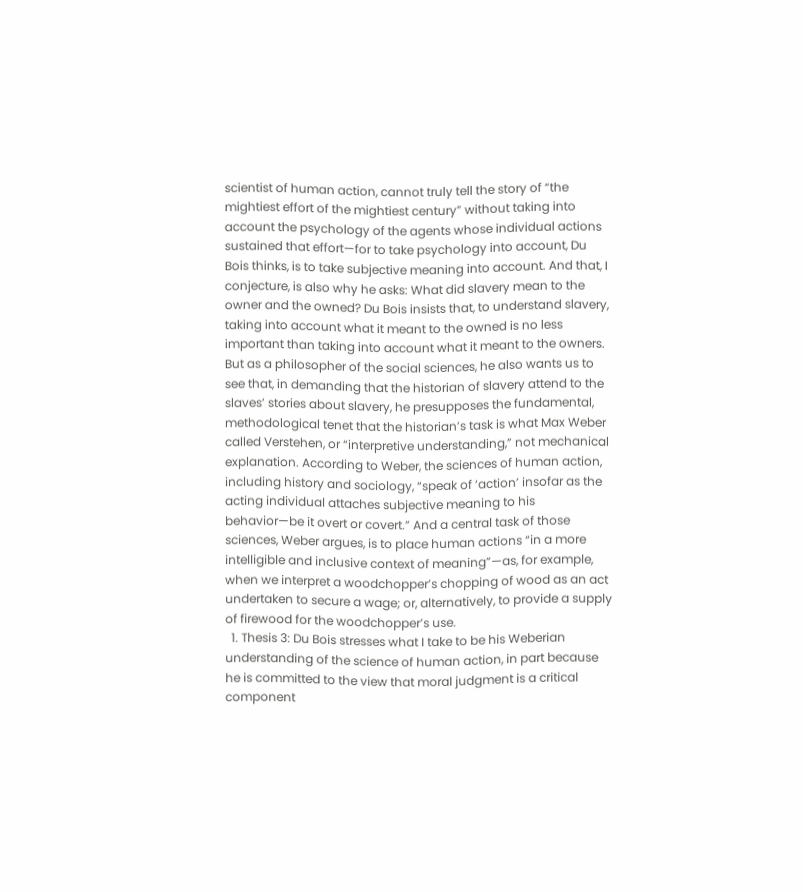scientist of human action, cannot truly tell the story of “the mightiest effort of the mightiest century” without taking into account the psychology of the agents whose individual actions sustained that effort—for to take psychology into account, Du Bois thinks, is to take subjective meaning into account. And that, I conjecture, is also why he asks: What did slavery mean to the owner and the owned? Du Bois insists that, to understand slavery, taking into account what it meant to the owned is no less important than taking into account what it meant to the owners. But as a philosopher of the social sciences, he also wants us to see that, in demanding that the historian of slavery attend to the slaves’ stories about slavery, he presupposes the fundamental, methodological tenet that the historian’s task is what Max Weber called Verstehen, or “interpretive understanding,” not mechanical explanation. According to Weber, the sciences of human action, including history and sociology, “speak of ‘action’ insofar as the acting individual attaches subjective meaning to his behavior—be it overt or covert.” And a central task of those sciences, Weber argues, is to place human actions “in a more intelligible and inclusive context of meaning”—as, for example, when we interpret a woodchopper’s chopping of wood as an act undertaken to secure a wage; or, alternatively, to provide a supply of firewood for the woodchopper’s use.
  1. Thesis 3: Du Bois stresses what I take to be his Weberian understanding of the science of human action, in part because he is committed to the view that moral judgment is a critical component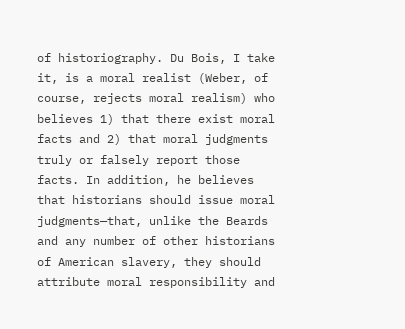of historiography. Du Bois, I take it, is a moral realist (Weber, of course, rejects moral realism) who believes 1) that there exist moral facts and 2) that moral judgments truly or falsely report those facts. In addition, he believes that historians should issue moral judgments—that, unlike the Beards and any number of other historians of American slavery, they should attribute moral responsibility and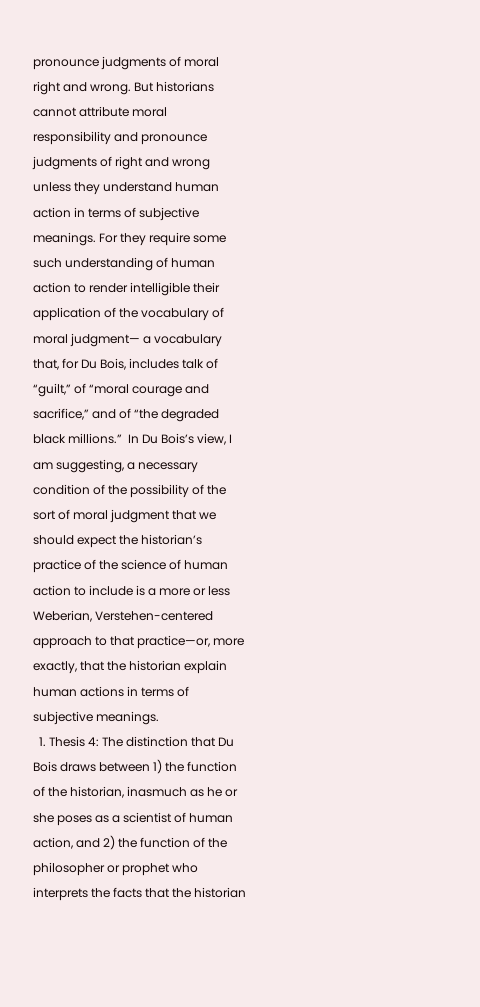pronounce judgments of moral right and wrong. But historians cannot attribute moral responsibility and pronounce judgments of right and wrong unless they understand human action in terms of subjective meanings. For they require some such understanding of human action to render intelligible their application of the vocabulary of moral judgment— a vocabulary that, for Du Bois, includes talk of “guilt,” of “moral courage and sacrifice,” and of “the degraded black millions.”  In Du Bois’s view, I am suggesting, a necessary condition of the possibility of the sort of moral judgment that we should expect the historian’s practice of the science of human action to include is a more or less Weberian, Verstehen-centered approach to that practice—or, more exactly, that the historian explain human actions in terms of subjective meanings.
  1. Thesis 4: The distinction that Du Bois draws between 1) the function of the historian, inasmuch as he or she poses as a scientist of human action, and 2) the function of the philosopher or prophet who interprets the facts that the historian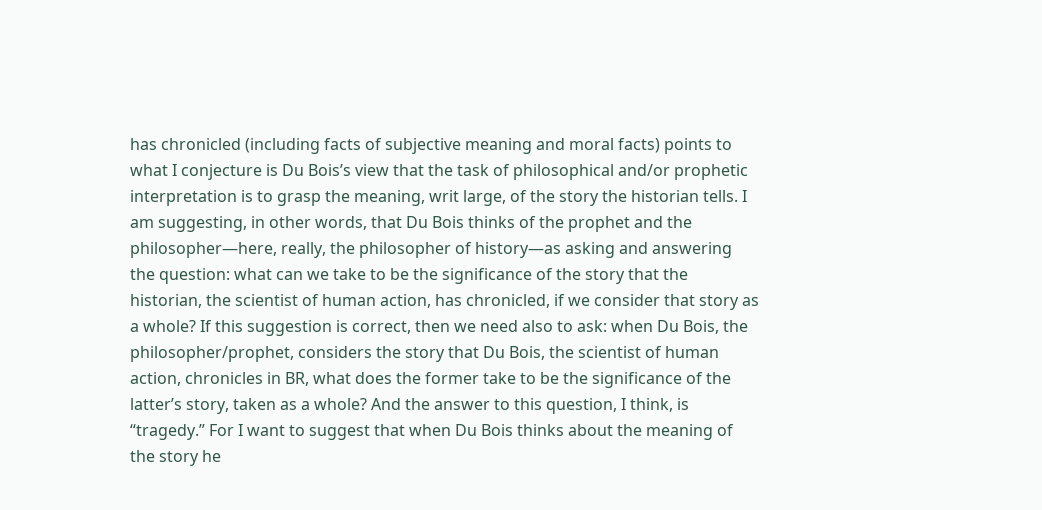has chronicled (including facts of subjective meaning and moral facts) points to what I conjecture is Du Bois’s view that the task of philosophical and/or prophetic interpretation is to grasp the meaning, writ large, of the story the historian tells. I am suggesting, in other words, that Du Bois thinks of the prophet and the philosopher—here, really, the philosopher of history—as asking and answering the question: what can we take to be the significance of the story that the historian, the scientist of human action, has chronicled, if we consider that story as a whole? If this suggestion is correct, then we need also to ask: when Du Bois, the philosopher/prophet, considers the story that Du Bois, the scientist of human action, chronicles in BR, what does the former take to be the significance of the latter’s story, taken as a whole? And the answer to this question, I think, is “tragedy.” For I want to suggest that when Du Bois thinks about the meaning of the story he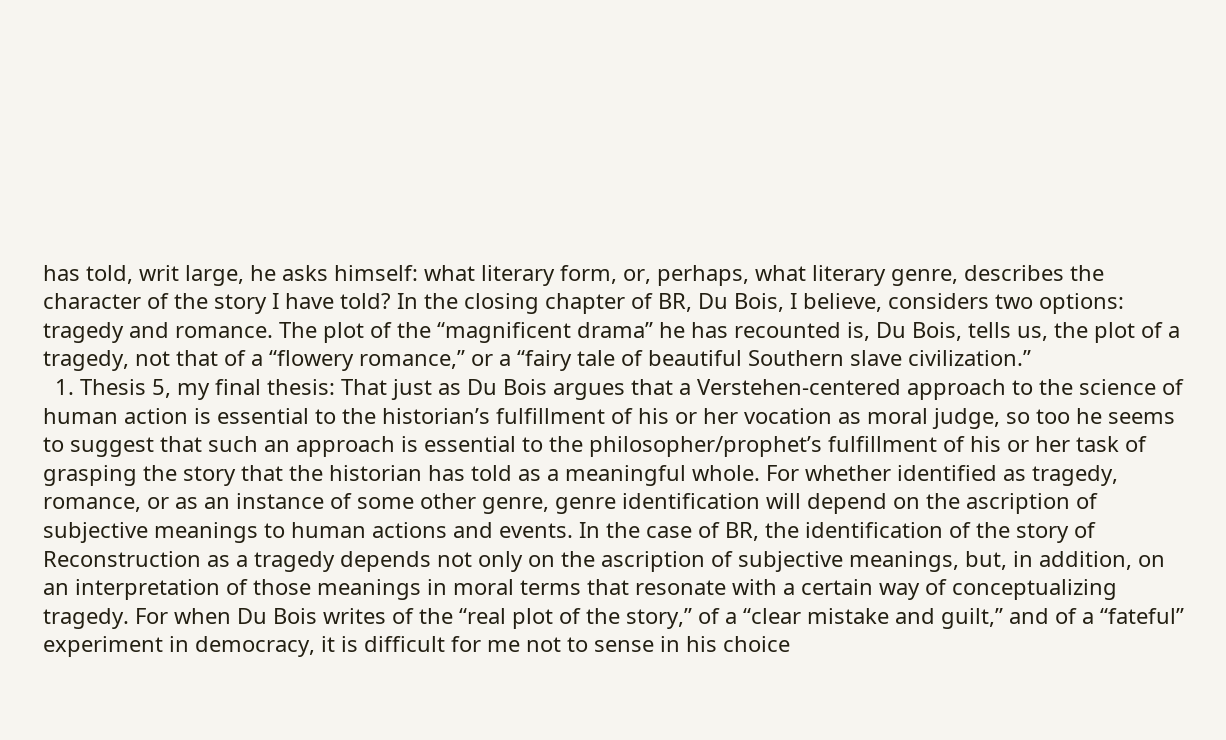has told, writ large, he asks himself: what literary form, or, perhaps, what literary genre, describes the character of the story I have told? In the closing chapter of BR, Du Bois, I believe, considers two options: tragedy and romance. The plot of the “magnificent drama” he has recounted is, Du Bois, tells us, the plot of a tragedy, not that of a “flowery romance,” or a “fairy tale of beautiful Southern slave civilization.”
  1. Thesis 5, my final thesis: That just as Du Bois argues that a Verstehen-centered approach to the science of human action is essential to the historian’s fulfillment of his or her vocation as moral judge, so too he seems to suggest that such an approach is essential to the philosopher/prophet’s fulfillment of his or her task of grasping the story that the historian has told as a meaningful whole. For whether identified as tragedy, romance, or as an instance of some other genre, genre identification will depend on the ascription of subjective meanings to human actions and events. In the case of BR, the identification of the story of Reconstruction as a tragedy depends not only on the ascription of subjective meanings, but, in addition, on an interpretation of those meanings in moral terms that resonate with a certain way of conceptualizing tragedy. For when Du Bois writes of the “real plot of the story,” of a “clear mistake and guilt,” and of a “fateful” experiment in democracy, it is difficult for me not to sense in his choice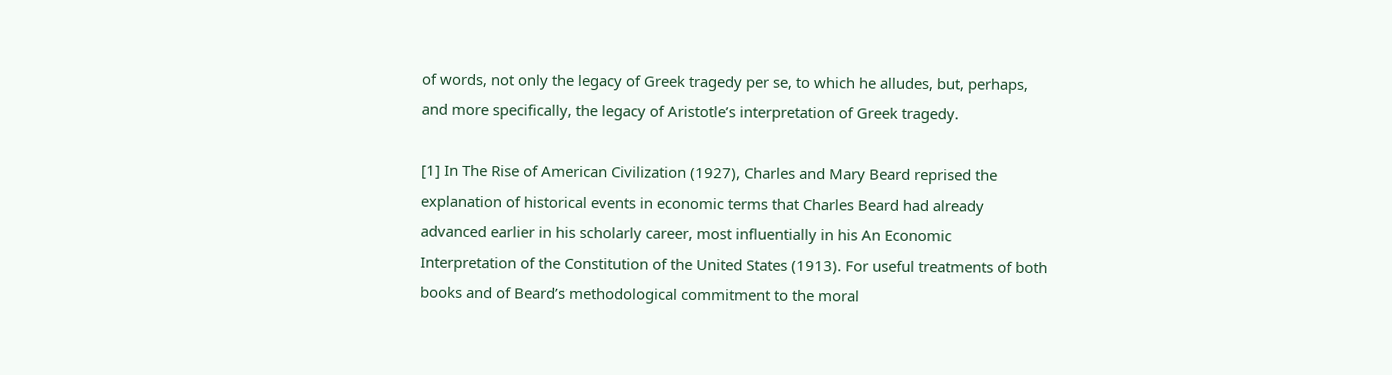of words, not only the legacy of Greek tragedy per se, to which he alludes, but, perhaps, and more specifically, the legacy of Aristotle’s interpretation of Greek tragedy.

[1] In The Rise of American Civilization (1927), Charles and Mary Beard reprised the explanation of historical events in economic terms that Charles Beard had already advanced earlier in his scholarly career, most influentially in his An Economic Interpretation of the Constitution of the United States (1913). For useful treatments of both books and of Beard’s methodological commitment to the moral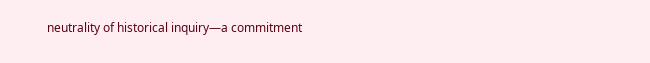neutrality of historical inquiry—a commitment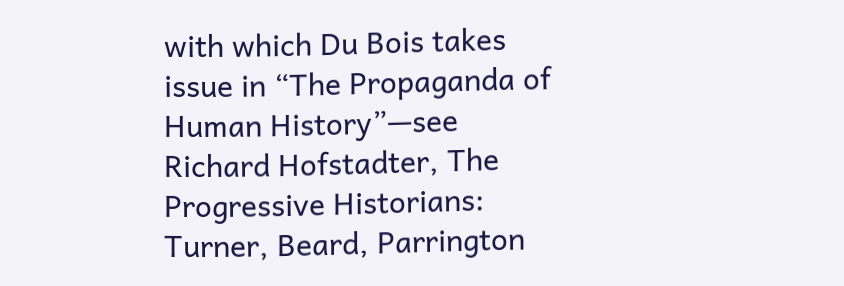with which Du Bois takes issue in “The Propaganda of Human History”—see Richard Hofstadter, The Progressive Historians: Turner, Beard, Parrington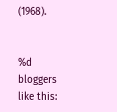(1968).


%d bloggers like this: